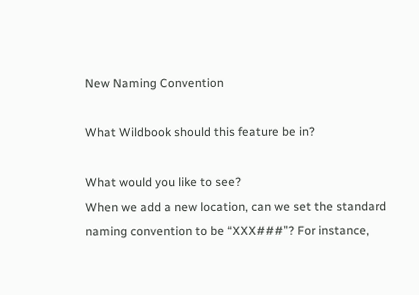New Naming Convention

What Wildbook should this feature be in?

What would you like to see?
When we add a new location, can we set the standard naming convention to be “XXX###”? For instance,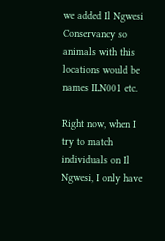we added Il Ngwesi Conservancy so animals with this locations would be names ILN001 etc.

Right now, when I try to match individuals on Il Ngwesi, I only have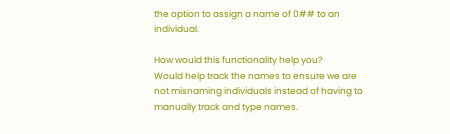the option to assign a name of 0## to an individual.

How would this functionality help you?
Would help track the names to ensure we are not misnaming individuals instead of having to manually track and type names.